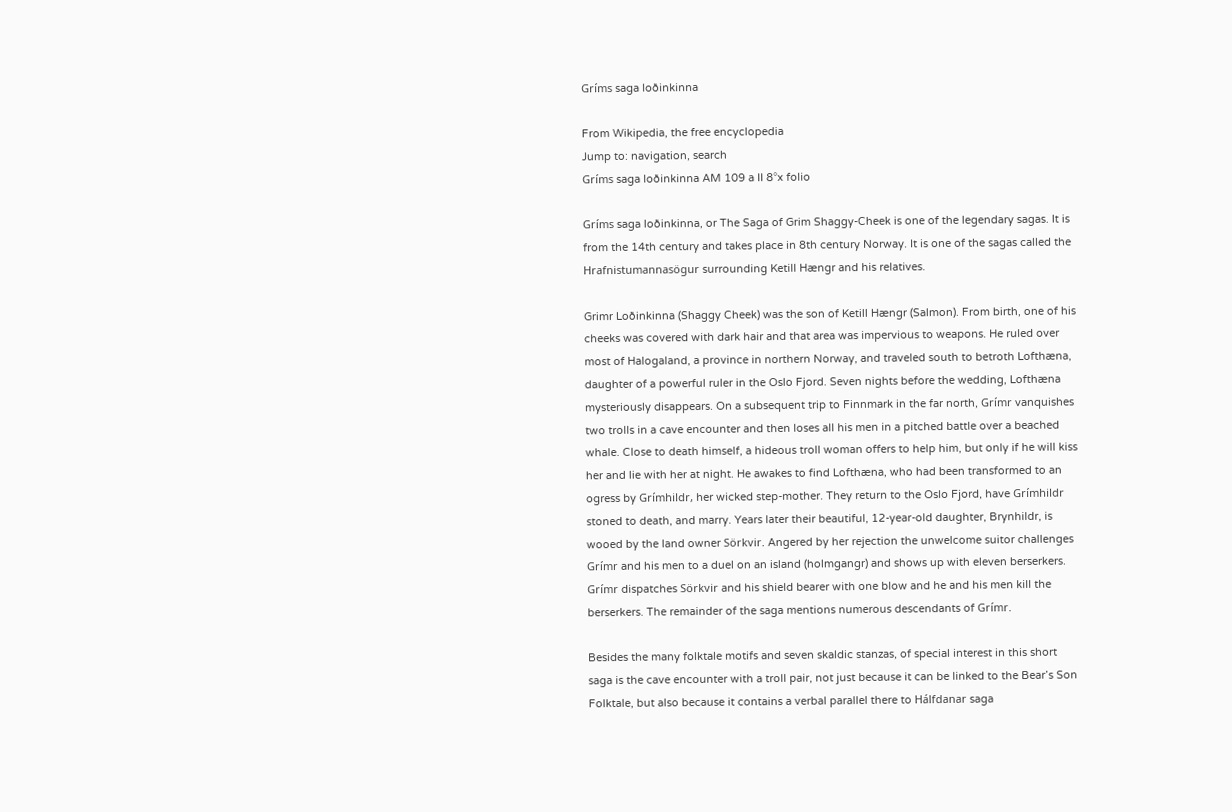Gríms saga loðinkinna

From Wikipedia, the free encyclopedia
Jump to: navigation, search
Gríms saga loðinkinna AM 109 a II 8°x folio

Gríms saga loðinkinna, or The Saga of Grim Shaggy-Cheek is one of the legendary sagas. It is from the 14th century and takes place in 8th century Norway. It is one of the sagas called the Hrafnistumannasögur surrounding Ketill Hængr and his relatives.

Grimr Loðinkinna (Shaggy Cheek) was the son of Ketill Hængr (Salmon). From birth, one of his cheeks was covered with dark hair and that area was impervious to weapons. He ruled over most of Halogaland, a province in northern Norway, and traveled south to betroth Lofthæna, daughter of a powerful ruler in the Oslo Fjord. Seven nights before the wedding, Lofthæna mysteriously disappears. On a subsequent trip to Finnmark in the far north, Grímr vanquishes two trolls in a cave encounter and then loses all his men in a pitched battle over a beached whale. Close to death himself, a hideous troll woman offers to help him, but only if he will kiss her and lie with her at night. He awakes to find Lofthæna, who had been transformed to an ogress by Grímhildr, her wicked step-mother. They return to the Oslo Fjord, have Grímhildr stoned to death, and marry. Years later their beautiful, 12-year-old daughter, Brynhildr, is wooed by the land owner Sörkvir. Angered by her rejection the unwelcome suitor challenges Grímr and his men to a duel on an island (holmgangr) and shows up with eleven berserkers. Grímr dispatches Sörkvir and his shield bearer with one blow and he and his men kill the berserkers. The remainder of the saga mentions numerous descendants of Grímr.

Besides the many folktale motifs and seven skaldic stanzas, of special interest in this short saga is the cave encounter with a troll pair, not just because it can be linked to the Bear’s Son Folktale, but also because it contains a verbal parallel there to Hálfdanar saga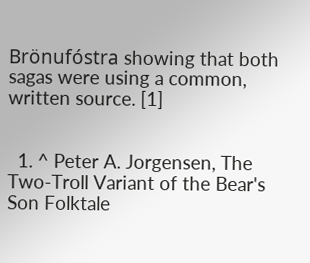Brönufóstra showing that both sagas were using a common, written source. [1]


  1. ^ Peter A. Jorgensen, The Two-Troll Variant of the Bear's Son Folktale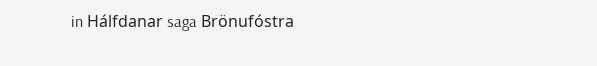in Hálfdanar saga Brönufóstra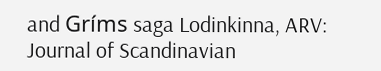and Gríms saga Lodinkinna, ARV: Journal of Scandinavian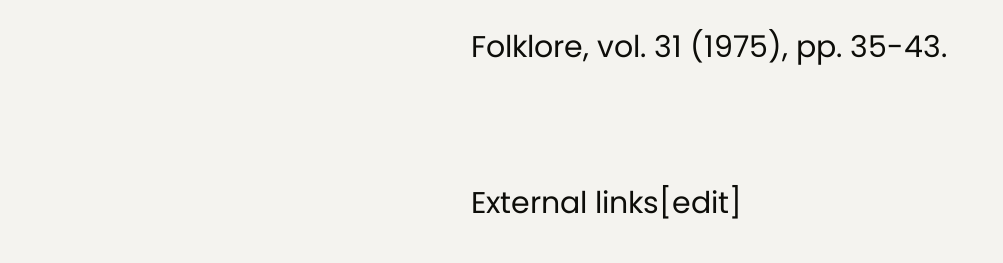Folklore, vol. 31 (1975), pp. 35-43.


External links[edit]